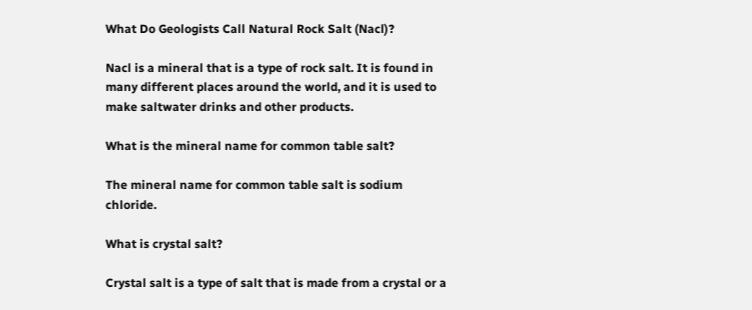What Do Geologists Call Natural Rock Salt (Nacl)?

Nacl is a mineral that is a type of rock salt. It is found in many different places around the world, and it is used to make saltwater drinks and other products.

What is the mineral name for common table salt?

The mineral name for common table salt is sodium chloride.

What is crystal salt?

Crystal salt is a type of salt that is made from a crystal or a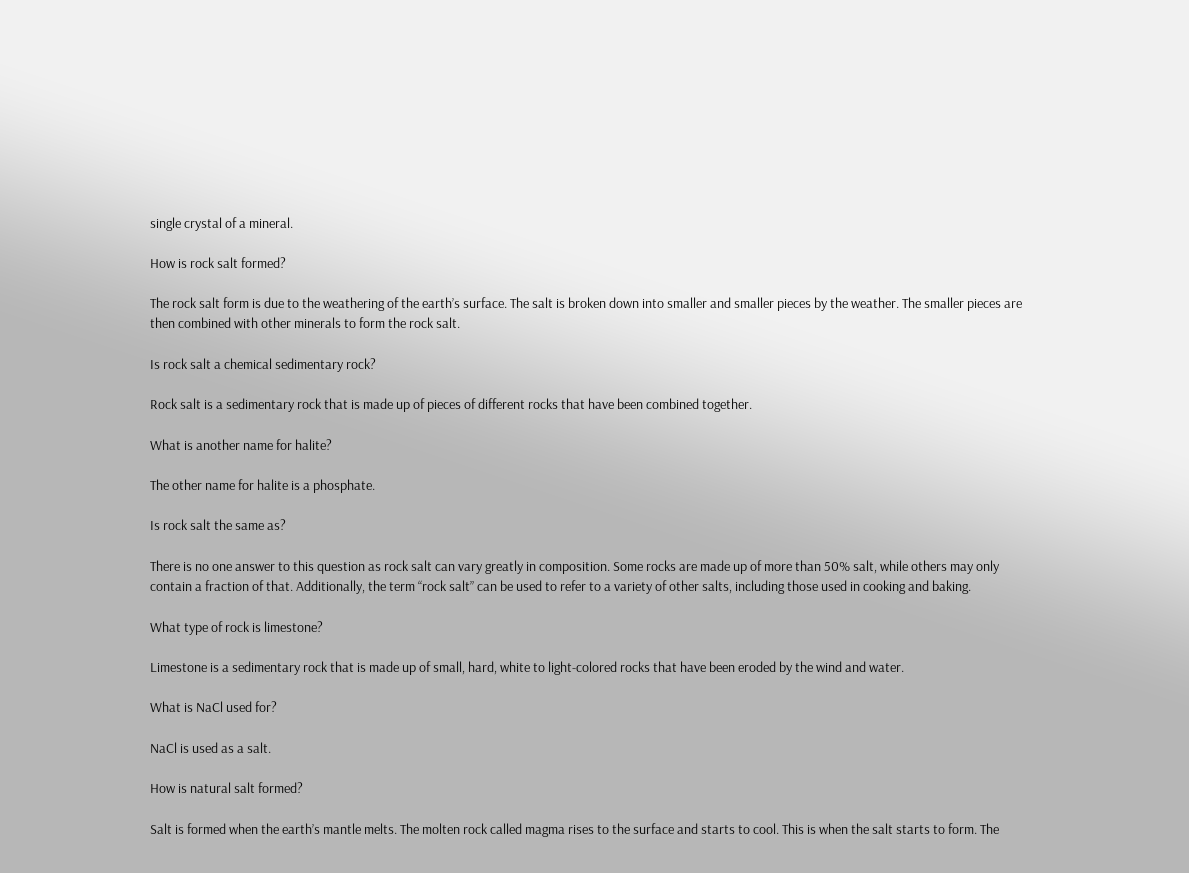single crystal of a mineral.

How is rock salt formed?

The rock salt form is due to the weathering of the earth’s surface. The salt is broken down into smaller and smaller pieces by the weather. The smaller pieces are then combined with other minerals to form the rock salt.

Is rock salt a chemical sedimentary rock?

Rock salt is a sedimentary rock that is made up of pieces of different rocks that have been combined together.

What is another name for halite?

The other name for halite is a phosphate.

Is rock salt the same as?

There is no one answer to this question as rock salt can vary greatly in composition. Some rocks are made up of more than 50% salt, while others may only contain a fraction of that. Additionally, the term “rock salt” can be used to refer to a variety of other salts, including those used in cooking and baking.

What type of rock is limestone?

Limestone is a sedimentary rock that is made up of small, hard, white to light-colored rocks that have been eroded by the wind and water.

What is NaCl used for?

NaCl is used as a salt.

How is natural salt formed?

Salt is formed when the earth’s mantle melts. The molten rock called magma rises to the surface and starts to cool. This is when the salt starts to form. The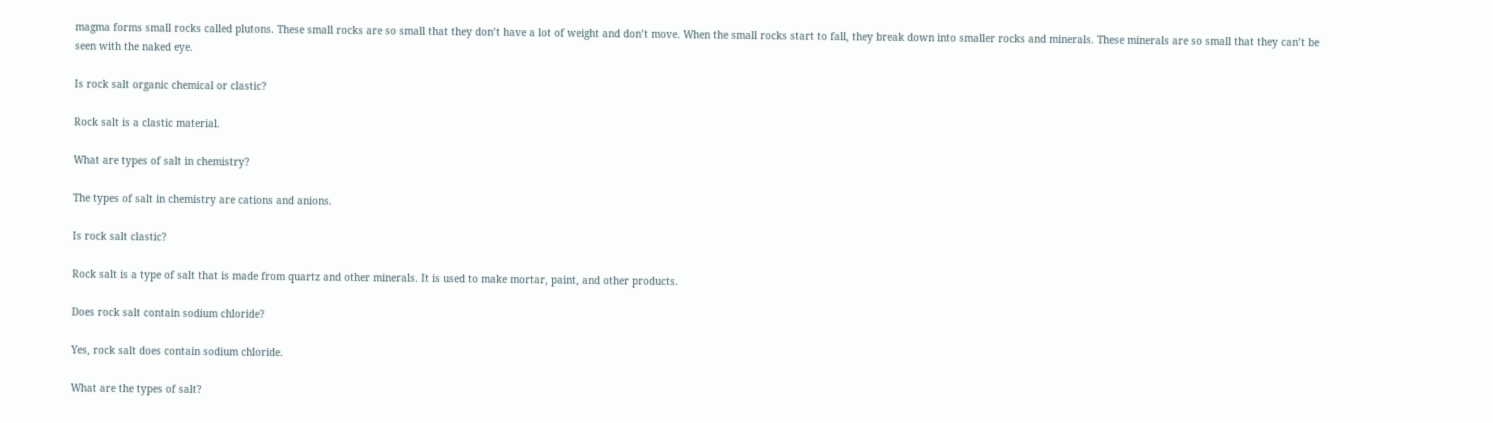magma forms small rocks called plutons. These small rocks are so small that they don’t have a lot of weight and don’t move. When the small rocks start to fall, they break down into smaller rocks and minerals. These minerals are so small that they can’t be seen with the naked eye.

Is rock salt organic chemical or clastic?

Rock salt is a clastic material.

What are types of salt in chemistry?

The types of salt in chemistry are cations and anions.

Is rock salt clastic?

Rock salt is a type of salt that is made from quartz and other minerals. It is used to make mortar, paint, and other products.

Does rock salt contain sodium chloride?

Yes, rock salt does contain sodium chloride.

What are the types of salt?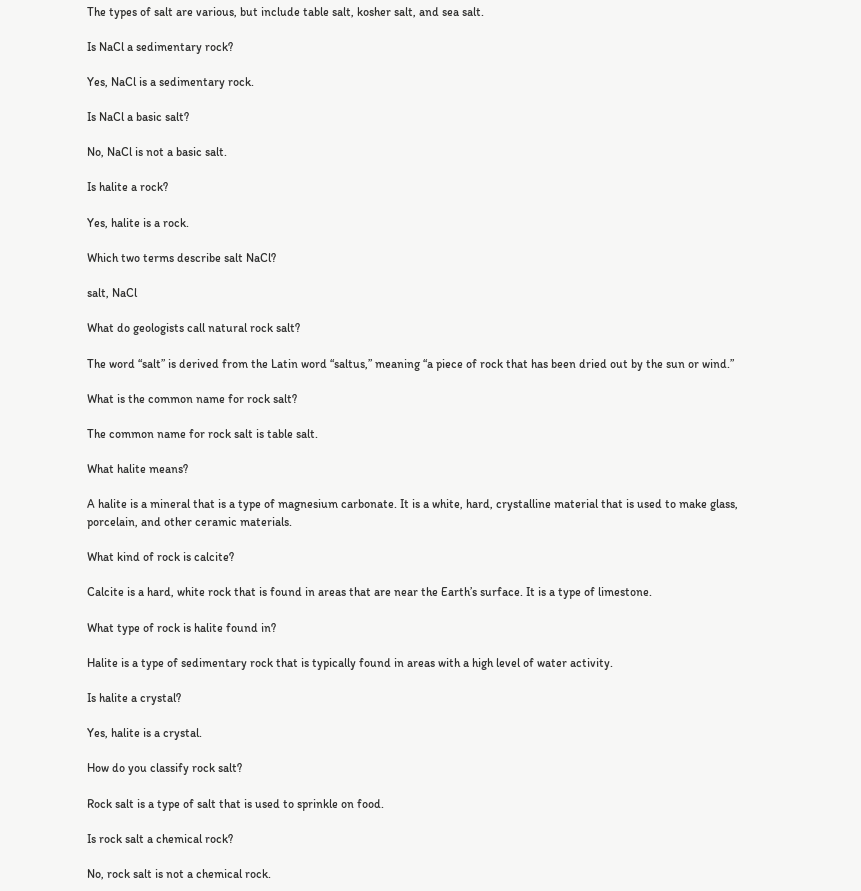The types of salt are various, but include table salt, kosher salt, and sea salt.

Is NaCl a sedimentary rock?

Yes, NaCl is a sedimentary rock.

Is NaCl a basic salt?

No, NaCl is not a basic salt.

Is halite a rock?

Yes, halite is a rock.

Which two terms describe salt NaCl?

salt, NaCl

What do geologists call natural rock salt?

The word “salt” is derived from the Latin word “saltus,” meaning “a piece of rock that has been dried out by the sun or wind.”

What is the common name for rock salt?

The common name for rock salt is table salt.

What halite means?

A halite is a mineral that is a type of magnesium carbonate. It is a white, hard, crystalline material that is used to make glass, porcelain, and other ceramic materials.

What kind of rock is calcite?

Calcite is a hard, white rock that is found in areas that are near the Earth’s surface. It is a type of limestone.

What type of rock is halite found in?

Halite is a type of sedimentary rock that is typically found in areas with a high level of water activity.

Is halite a crystal?

Yes, halite is a crystal.

How do you classify rock salt?

Rock salt is a type of salt that is used to sprinkle on food.

Is rock salt a chemical rock?

No, rock salt is not a chemical rock.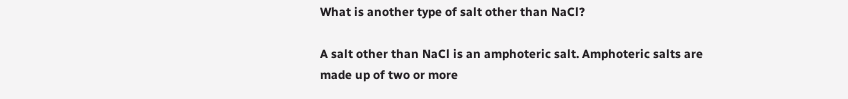What is another type of salt other than NaCl?

A salt other than NaCl is an amphoteric salt. Amphoteric salts are made up of two or more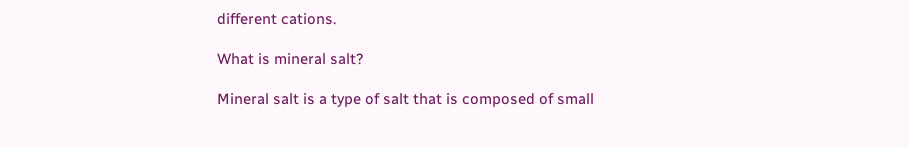different cations.

What is mineral salt?

Mineral salt is a type of salt that is composed of small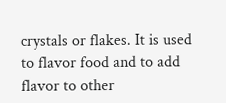crystals or flakes. It is used to flavor food and to add flavor to other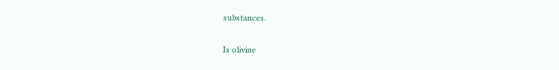substances.

Is olivine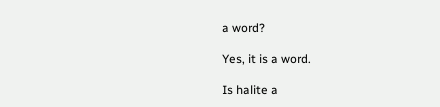a word?

Yes, it is a word.

Is halite a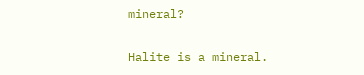mineral?

Halite is a mineral.